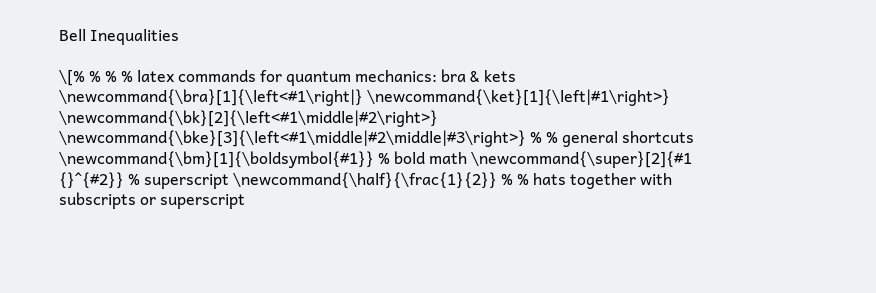Bell Inequalities

\[% % % % latex commands for quantum mechanics: bra & kets \newcommand{\bra}[1]{\left<#1\right|} \newcommand{\ket}[1]{\left|#1\right>} \newcommand{\bk}[2]{\left<#1\middle|#2\right>} \newcommand{\bke}[3]{\left<#1\middle|#2\middle|#3\right>} % % general shortcuts \newcommand{\bm}[1]{\boldsymbol{#1}} % bold math \newcommand{\super}[2]{#1 {}^{#2}} % superscript \newcommand{\half}{\frac{1}{2}} % % hats together with subscripts or superscript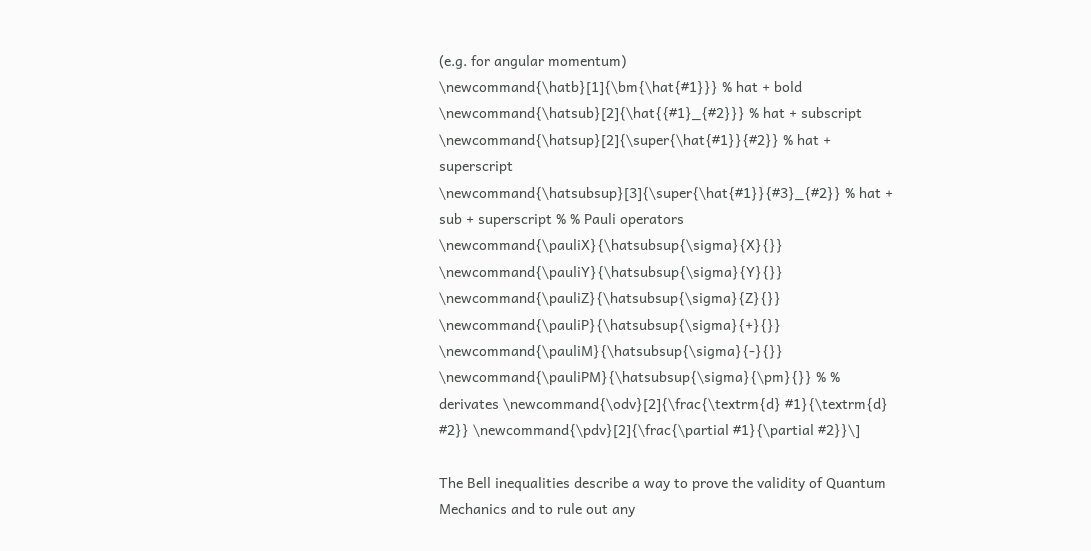(e.g. for angular momentum) \newcommand{\hatb}[1]{\bm{\hat{#1}}} % hat + bold \newcommand{\hatsub}[2]{\hat{{#1}_{#2}}} % hat + subscript \newcommand{\hatsup}[2]{\super{\hat{#1}}{#2}} % hat + superscript \newcommand{\hatsubsup}[3]{\super{\hat{#1}}{#3}_{#2}} % hat + sub + superscript % % Pauli operators \newcommand{\pauliX}{\hatsubsup{\sigma}{X}{}} \newcommand{\pauliY}{\hatsubsup{\sigma}{Y}{}} \newcommand{\pauliZ}{\hatsubsup{\sigma}{Z}{}} \newcommand{\pauliP}{\hatsubsup{\sigma}{+}{}} \newcommand{\pauliM}{\hatsubsup{\sigma}{-}{}} \newcommand{\pauliPM}{\hatsubsup{\sigma}{\pm}{}} % % derivates \newcommand{\odv}[2]{\frac{\textrm{d} #1}{\textrm{d} #2}} \newcommand{\pdv}[2]{\frac{\partial #1}{\partial #2}}\]

The Bell inequalities describe a way to prove the validity of Quantum Mechanics and to rule out any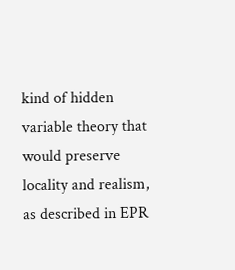kind of hidden variable theory that would preserve locality and realism, as described in EPR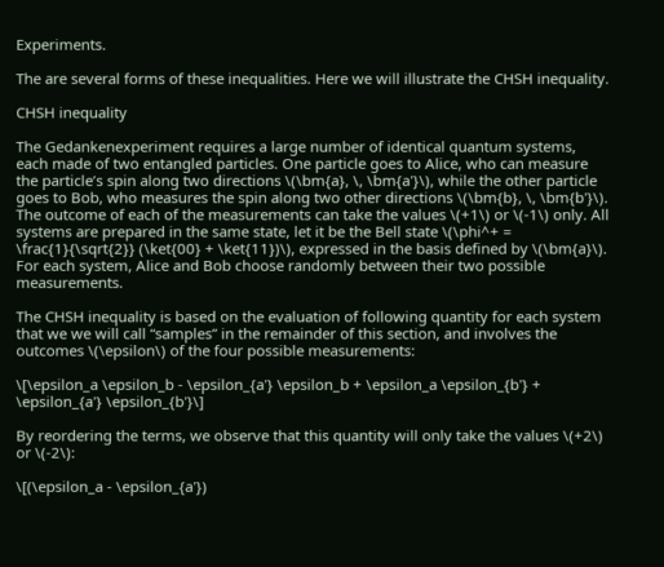Experiments.

The are several forms of these inequalities. Here we will illustrate the CHSH inequality.

CHSH inequality

The Gedankenexperiment requires a large number of identical quantum systems, each made of two entangled particles. One particle goes to Alice, who can measure the particle’s spin along two directions \(\bm{a}, \, \bm{a'}\), while the other particle goes to Bob, who measures the spin along two other directions \(\bm{b}, \, \bm{b'}\). The outcome of each of the measurements can take the values \(+1\) or \(-1\) only. All systems are prepared in the same state, let it be the Bell state \(\phi^+ = \frac{1}{\sqrt{2}} (\ket{00} + \ket{11})\), expressed in the basis defined by \(\bm{a}\). For each system, Alice and Bob choose randomly between their two possible measurements.

The CHSH inequality is based on the evaluation of following quantity for each system that we we will call “samples” in the remainder of this section, and involves the outcomes \(\epsilon\) of the four possible measurements:

\[\epsilon_a \epsilon_b - \epsilon_{a'} \epsilon_b + \epsilon_a \epsilon_{b'} + \epsilon_{a'} \epsilon_{b'}\]

By reordering the terms, we observe that this quantity will only take the values \(+2\) or \(-2\):

\[(\epsilon_a - \epsilon_{a'})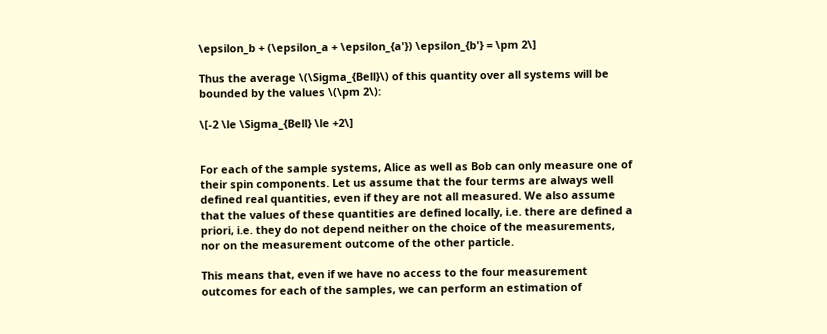\epsilon_b + (\epsilon_a + \epsilon_{a'}) \epsilon_{b'} = \pm 2\]

Thus the average \(\Sigma_{Bell}\) of this quantity over all systems will be bounded by the values \(\pm 2\):

\[-2 \le \Sigma_{Bell} \le +2\]


For each of the sample systems, Alice as well as Bob can only measure one of their spin components. Let us assume that the four terms are always well defined real quantities, even if they are not all measured. We also assume that the values of these quantities are defined locally, i.e. there are defined a priori, i.e. they do not depend neither on the choice of the measurements, nor on the measurement outcome of the other particle.

This means that, even if we have no access to the four measurement outcomes for each of the samples, we can perform an estimation of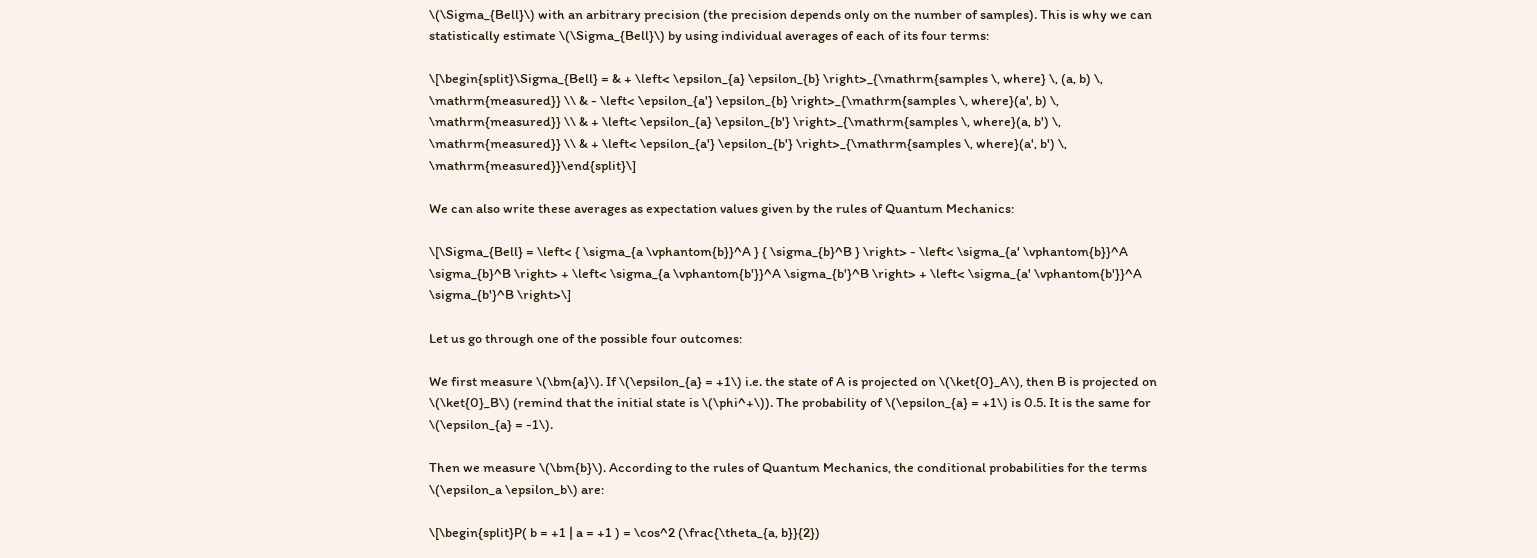\(\Sigma_{Bell}\) with an arbitrary precision (the precision depends only on the number of samples). This is why we can statistically estimate \(\Sigma_{Bell}\) by using individual averages of each of its four terms:

\[\begin{split}\Sigma_{Bell} = & + \left< \epsilon_{a} \epsilon_{b} \right>_{\mathrm{samples \, where} \, (a, b) \, \mathrm{measured}} \\ & - \left< \epsilon_{a'} \epsilon_{b} \right>_{\mathrm{samples \, where}(a', b) \, \mathrm{measured}} \\ & + \left< \epsilon_{a} \epsilon_{b'} \right>_{\mathrm{samples \, where}(a, b') \, \mathrm{measured}} \\ & + \left< \epsilon_{a'} \epsilon_{b'} \right>_{\mathrm{samples \, where}(a', b') \, \mathrm{measured}}\end{split}\]

We can also write these averages as expectation values given by the rules of Quantum Mechanics:

\[\Sigma_{Bell} = \left< { \sigma_{a \vphantom{b}}^A } { \sigma_{b}^B } \right> - \left< \sigma_{a' \vphantom{b}}^A \sigma_{b}^B \right> + \left< \sigma_{a \vphantom{b'}}^A \sigma_{b'}^B \right> + \left< \sigma_{a' \vphantom{b'}}^A \sigma_{b'}^B \right>\]

Let us go through one of the possible four outcomes:

We first measure \(\bm{a}\). If \(\epsilon_{a} = +1\) i.e. the state of A is projected on \(\ket{0}_A\), then B is projected on \(\ket{0}_B\) (remind that the initial state is \(\phi^+\)). The probability of \(\epsilon_{a} = +1\) is 0.5. It is the same for \(\epsilon_{a} = -1\).

Then we measure \(\bm{b}\). According to the rules of Quantum Mechanics, the conditional probabilities for the terms \(\epsilon_a \epsilon_b\) are:

\[\begin{split}P( b = +1 | a = +1 ) = \cos^2 (\frac{\theta_{a, b}}{2})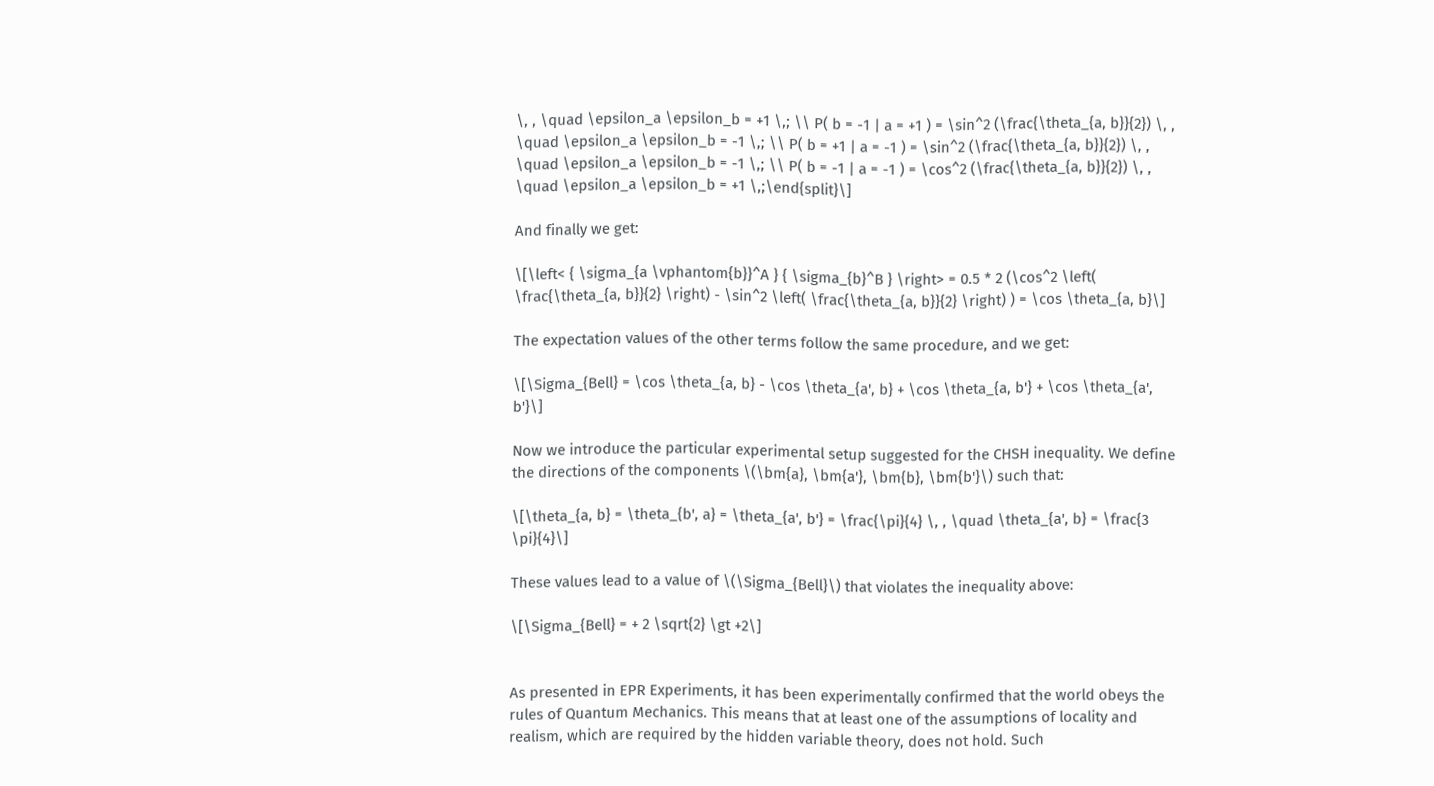\, , \quad \epsilon_a \epsilon_b = +1 \,; \\ P( b = -1 | a = +1 ) = \sin^2 (\frac{\theta_{a, b}}{2}) \, , \quad \epsilon_a \epsilon_b = -1 \,; \\ P( b = +1 | a = -1 ) = \sin^2 (\frac{\theta_{a, b}}{2}) \, , \quad \epsilon_a \epsilon_b = -1 \,; \\ P( b = -1 | a = -1 ) = \cos^2 (\frac{\theta_{a, b}}{2}) \, , \quad \epsilon_a \epsilon_b = +1 \,;\end{split}\]

And finally we get:

\[\left< { \sigma_{a \vphantom{b}}^A } { \sigma_{b}^B } \right> = 0.5 * 2 (\cos^2 \left( \frac{\theta_{a, b}}{2} \right) - \sin^2 \left( \frac{\theta_{a, b}}{2} \right) ) = \cos \theta_{a, b}\]

The expectation values of the other terms follow the same procedure, and we get:

\[\Sigma_{Bell} = \cos \theta_{a, b} - \cos \theta_{a', b} + \cos \theta_{a, b'} + \cos \theta_{a', b'}\]

Now we introduce the particular experimental setup suggested for the CHSH inequality. We define the directions of the components \(\bm{a}, \bm{a'}, \bm{b}, \bm{b'}\) such that:

\[\theta_{a, b} = \theta_{b', a} = \theta_{a', b'} = \frac{\pi}{4} \, , \quad \theta_{a', b} = \frac{3 \pi}{4}\]

These values lead to a value of \(\Sigma_{Bell}\) that violates the inequality above:

\[\Sigma_{Bell} = + 2 \sqrt{2} \gt +2\]


As presented in EPR Experiments, it has been experimentally confirmed that the world obeys the rules of Quantum Mechanics. This means that at least one of the assumptions of locality and realism, which are required by the hidden variable theory, does not hold. Such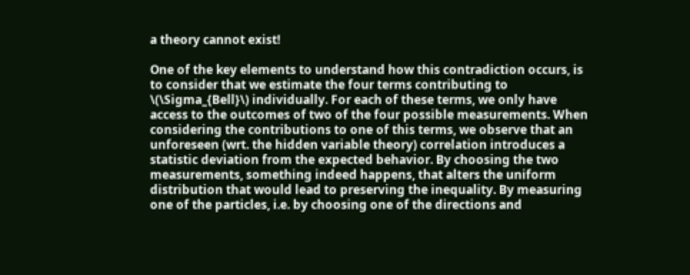a theory cannot exist!

One of the key elements to understand how this contradiction occurs, is to consider that we estimate the four terms contributing to \(\Sigma_{Bell}\) individually. For each of these terms, we only have access to the outcomes of two of the four possible measurements. When considering the contributions to one of this terms, we observe that an unforeseen (wrt. the hidden variable theory) correlation introduces a statistic deviation from the expected behavior. By choosing the two measurements, something indeed happens, that alters the uniform distribution that would lead to preserving the inequality. By measuring one of the particles, i.e. by choosing one of the directions and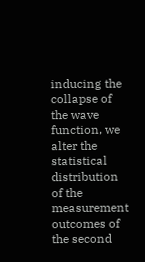inducing the collapse of the wave function, we alter the statistical distribution of the measurement outcomes of the second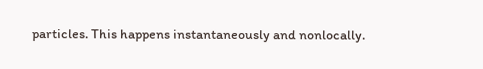particles. This happens instantaneously and nonlocally.